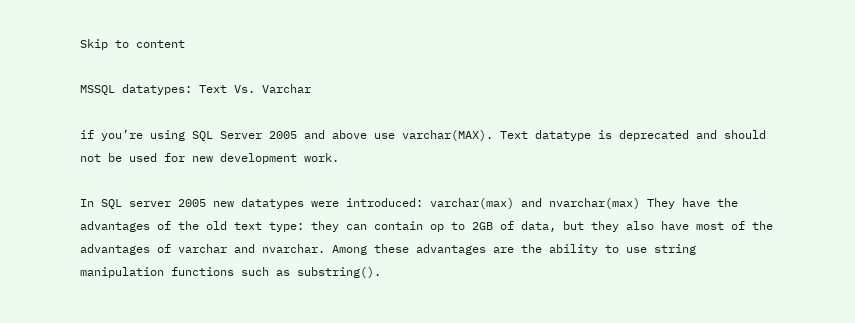Skip to content

MSSQL datatypes: Text Vs. Varchar

if you’re using SQL Server 2005 and above use varchar(MAX). Text datatype is deprecated and should not be used for new development work.

In SQL server 2005 new datatypes were introduced: varchar(max) and nvarchar(max) They have the advantages of the old text type: they can contain op to 2GB of data, but they also have most of the advantages of varchar and nvarchar. Among these advantages are the ability to use string manipulation functions such as substring().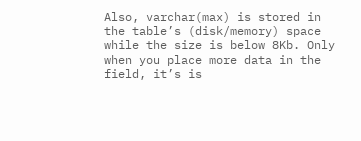Also, varchar(max) is stored in the table’s (disk/memory) space while the size is below 8Kb. Only when you place more data in the field, it’s is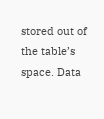stored out of the table’s space. Data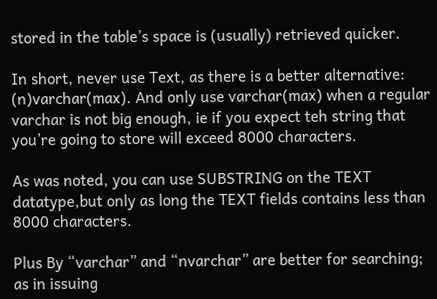stored in the table’s space is (usually) retrieved quicker.

In short, never use Text, as there is a better alternative: (n)varchar(max). And only use varchar(max) when a regular varchar is not big enough, ie if you expect teh string that you’re going to store will exceed 8000 characters.

As was noted, you can use SUBSTRING on the TEXT datatype,but only as long the TEXT fields contains less than 8000 characters.

Plus By “varchar” and “nvarchar” are better for searching; as in issuing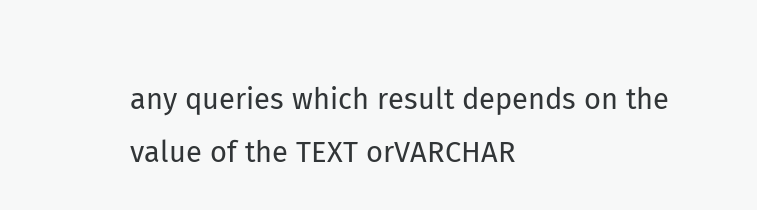any queries which result depends on the value of the TEXT orVARCHAR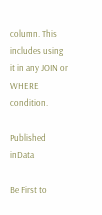column. This includes using it in any JOIN or WHERE condition.

Published inData

Be First to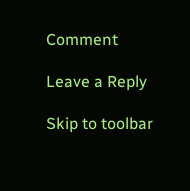Comment

Leave a Reply

Skip to toolbar